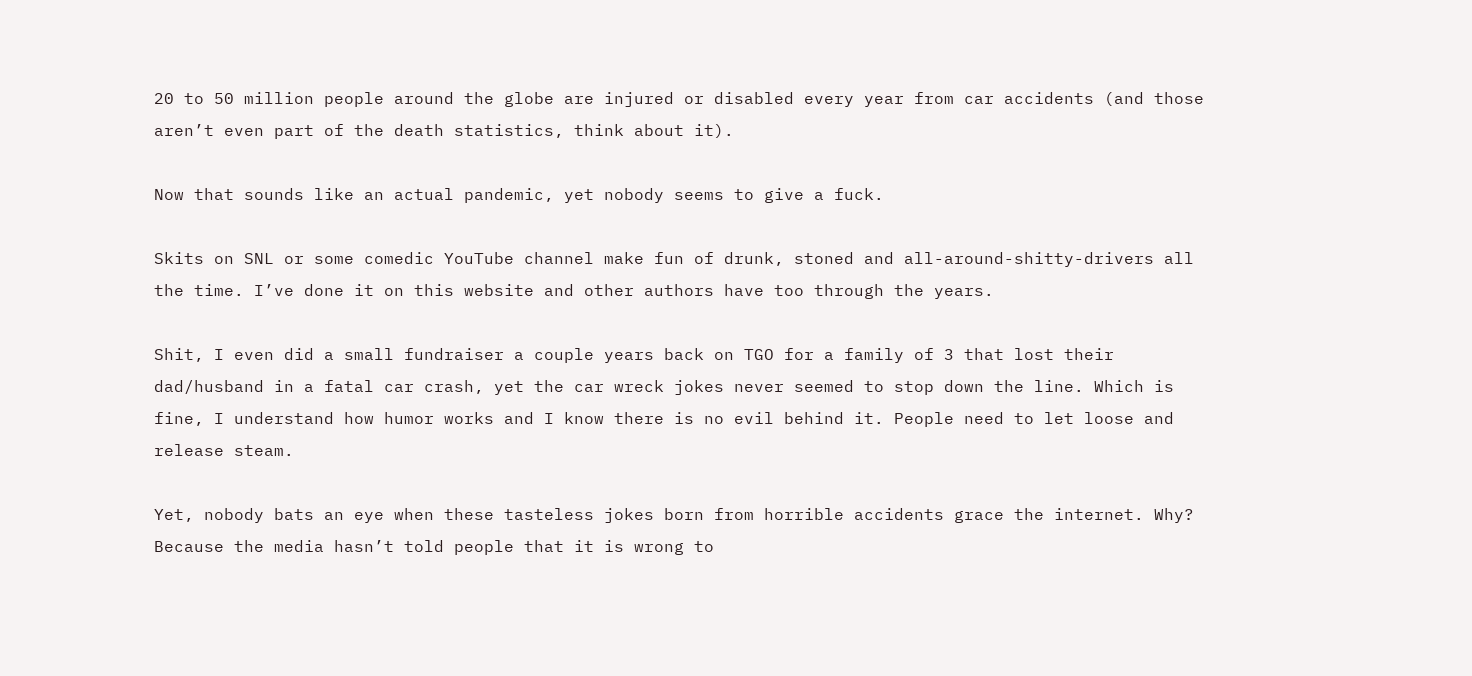20 to 50 million people around the globe are injured or disabled every year from car accidents (and those aren’t even part of the death statistics, think about it).

Now that sounds like an actual pandemic, yet nobody seems to give a fuck.

Skits on SNL or some comedic YouTube channel make fun of drunk, stoned and all-around-shitty-drivers all the time. I’ve done it on this website and other authors have too through the years.

Shit, I even did a small fundraiser a couple years back on TGO for a family of 3 that lost their dad/husband in a fatal car crash, yet the car wreck jokes never seemed to stop down the line. Which is fine, I understand how humor works and I know there is no evil behind it. People need to let loose and release steam.

Yet, nobody bats an eye when these tasteless jokes born from horrible accidents grace the internet. Why? Because the media hasn’t told people that it is wrong to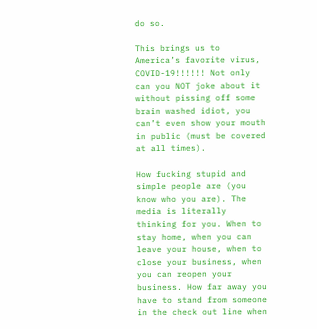do so.

This brings us to America’s favorite virus, COVID-19!!!!!! Not only can you NOT joke about it without pissing off some brain washed idiot, you can’t even show your mouth in public (must be covered at all times).

How fucking stupid and simple people are (you know who you are). The media is literally thinking for you. When to stay home, when you can leave your house, when to close your business, when you can reopen your business. How far away you have to stand from someone in the check out line when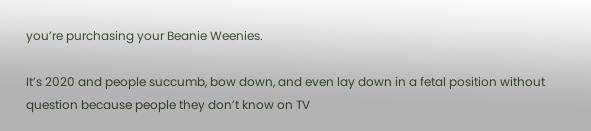you’re purchasing your Beanie Weenies.

It’s 2020 and people succumb, bow down, and even lay down in a fetal position without question because people they don’t know on TV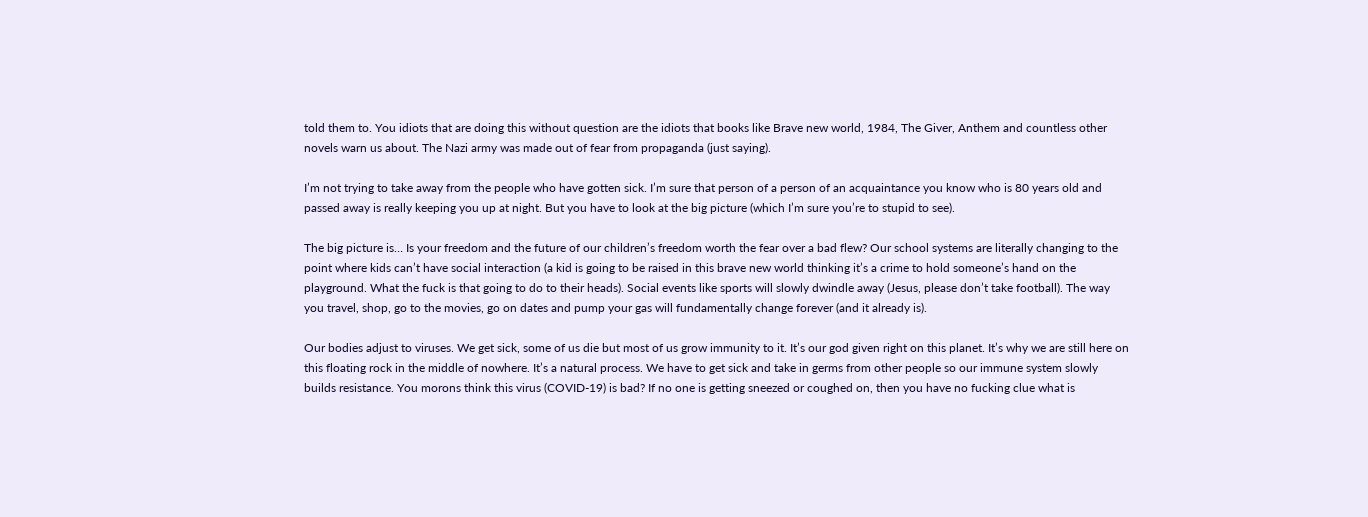told them to. You idiots that are doing this without question are the idiots that books like Brave new world, 1984, The Giver, Anthem and countless other novels warn us about. The Nazi army was made out of fear from propaganda (just saying).

I’m not trying to take away from the people who have gotten sick. I’m sure that person of a person of an acquaintance you know who is 80 years old and passed away is really keeping you up at night. But you have to look at the big picture (which I’m sure you’re to stupid to see).

The big picture is… Is your freedom and the future of our children’s freedom worth the fear over a bad flew? Our school systems are literally changing to the point where kids can’t have social interaction (a kid is going to be raised in this brave new world thinking it’s a crime to hold someone’s hand on the playground. What the fuck is that going to do to their heads). Social events like sports will slowly dwindle away (Jesus, please don’t take football). The way you travel, shop, go to the movies, go on dates and pump your gas will fundamentally change forever (and it already is).

Our bodies adjust to viruses. We get sick, some of us die but most of us grow immunity to it. It’s our god given right on this planet. It’s why we are still here on this floating rock in the middle of nowhere. It’s a natural process. We have to get sick and take in germs from other people so our immune system slowly builds resistance. You morons think this virus (COVID-19) is bad? If no one is getting sneezed or coughed on, then you have no fucking clue what is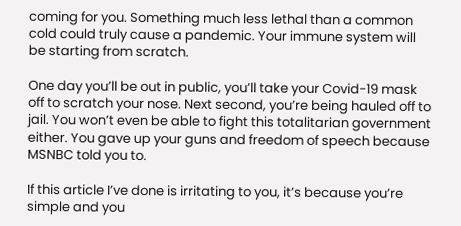coming for you. Something much less lethal than a common cold could truly cause a pandemic. Your immune system will be starting from scratch.

One day you’ll be out in public, you’ll take your Covid-19 mask off to scratch your nose. Next second, you’re being hauled off to jail. You won’t even be able to fight this totalitarian government either. You gave up your guns and freedom of speech because MSNBC told you to.

If this article I’ve done is irritating to you, it’s because you’re simple and you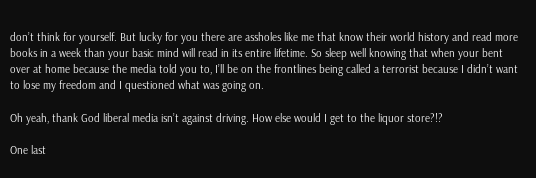don’t think for yourself. But lucky for you there are assholes like me that know their world history and read more books in a week than your basic mind will read in its entire lifetime. So sleep well knowing that when your bent over at home because the media told you to, I’ll be on the frontlines being called a terrorist because I didn’t want to lose my freedom and I questioned what was going on.

Oh yeah, thank God liberal media isn’t against driving. How else would I get to the liquor store?!?

One last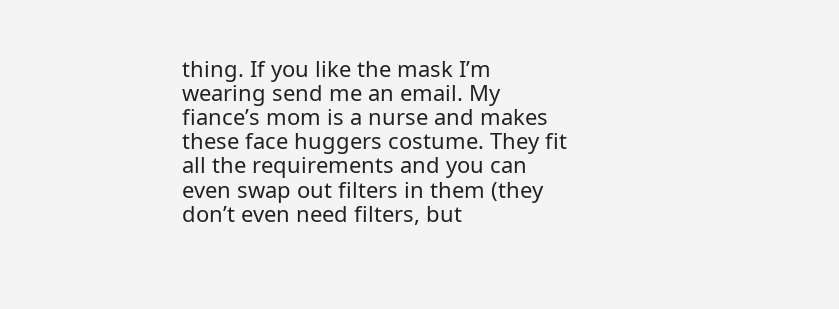thing. If you like the mask I’m wearing send me an email. My fiance’s mom is a nurse and makes these face huggers costume. They fit all the requirements and you can even swap out filters in them (they don’t even need filters, but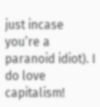just incase you’re a paranoid idiot). I do love capitalism!